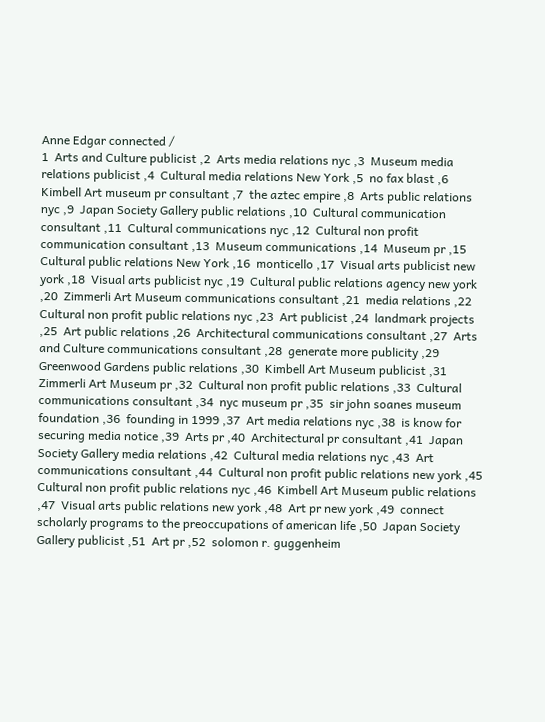Anne Edgar connected /
1  Arts and Culture publicist ,2  Arts media relations nyc ,3  Museum media relations publicist ,4  Cultural media relations New York ,5  no fax blast ,6  Kimbell Art museum pr consultant ,7  the aztec empire ,8  Arts public relations nyc ,9  Japan Society Gallery public relations ,10  Cultural communication consultant ,11  Cultural communications nyc ,12  Cultural non profit communication consultant ,13  Museum communications ,14  Museum pr ,15  Cultural public relations New York ,16  monticello ,17  Visual arts publicist new york ,18  Visual arts publicist nyc ,19  Cultural public relations agency new york ,20  Zimmerli Art Museum communications consultant ,21  media relations ,22  Cultural non profit public relations nyc ,23  Art publicist ,24  landmark projects ,25  Art public relations ,26  Architectural communications consultant ,27  Arts and Culture communications consultant ,28  generate more publicity ,29  Greenwood Gardens public relations ,30  Kimbell Art Museum publicist ,31  Zimmerli Art Museum pr ,32  Cultural non profit public relations ,33  Cultural communications consultant ,34  nyc museum pr ,35  sir john soanes museum foundation ,36  founding in 1999 ,37  Art media relations nyc ,38  is know for securing media notice ,39  Arts pr ,40  Architectural pr consultant ,41  Japan Society Gallery media relations ,42  Cultural media relations nyc ,43  Art communications consultant ,44  Cultural non profit public relations new york ,45  Cultural non profit public relations nyc ,46  Kimbell Art Museum public relations ,47  Visual arts public relations new york ,48  Art pr new york ,49  connect scholarly programs to the preoccupations of american life ,50  Japan Society Gallery publicist ,51  Art pr ,52  solomon r. guggenheim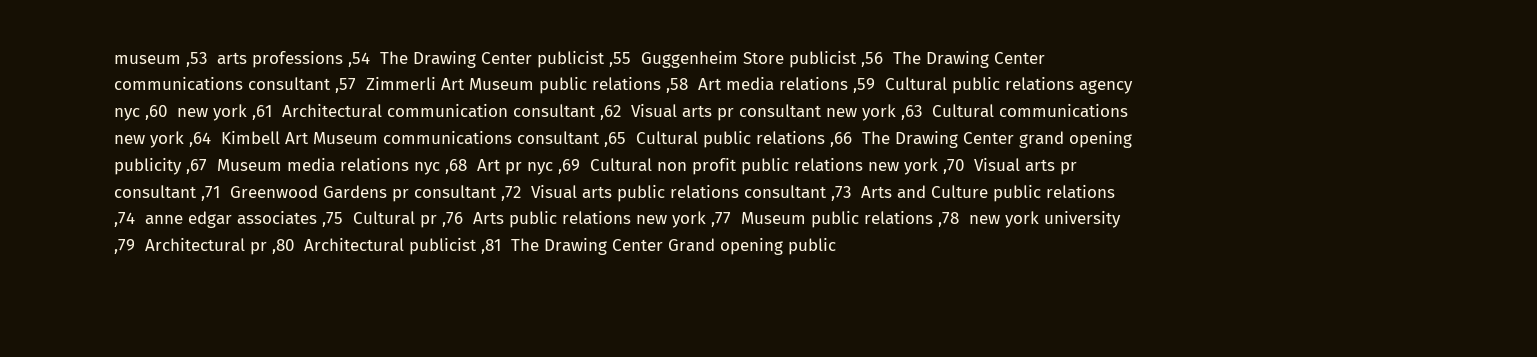museum ,53  arts professions ,54  The Drawing Center publicist ,55  Guggenheim Store publicist ,56  The Drawing Center communications consultant ,57  Zimmerli Art Museum public relations ,58  Art media relations ,59  Cultural public relations agency nyc ,60  new york ,61  Architectural communication consultant ,62  Visual arts pr consultant new york ,63  Cultural communications new york ,64  Kimbell Art Museum communications consultant ,65  Cultural public relations ,66  The Drawing Center grand opening publicity ,67  Museum media relations nyc ,68  Art pr nyc ,69  Cultural non profit public relations new york ,70  Visual arts pr consultant ,71  Greenwood Gardens pr consultant ,72  Visual arts public relations consultant ,73  Arts and Culture public relations ,74  anne edgar associates ,75  Cultural pr ,76  Arts public relations new york ,77  Museum public relations ,78  new york university ,79  Architectural pr ,80  Architectural publicist ,81  The Drawing Center Grand opening public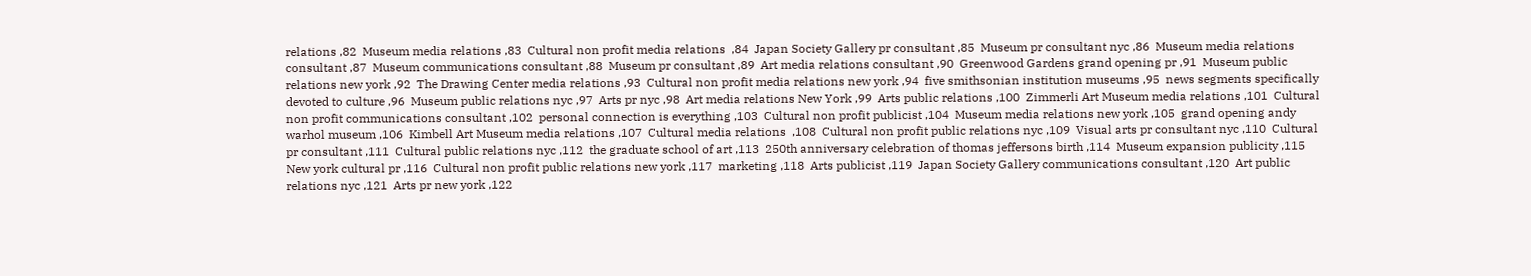relations ,82  Museum media relations ,83  Cultural non profit media relations  ,84  Japan Society Gallery pr consultant ,85  Museum pr consultant nyc ,86  Museum media relations consultant ,87  Museum communications consultant ,88  Museum pr consultant ,89  Art media relations consultant ,90  Greenwood Gardens grand opening pr ,91  Museum public relations new york ,92  The Drawing Center media relations ,93  Cultural non profit media relations new york ,94  five smithsonian institution museums ,95  news segments specifically devoted to culture ,96  Museum public relations nyc ,97  Arts pr nyc ,98  Art media relations New York ,99  Arts public relations ,100  Zimmerli Art Museum media relations ,101  Cultural non profit communications consultant ,102  personal connection is everything ,103  Cultural non profit publicist ,104  Museum media relations new york ,105  grand opening andy warhol museum ,106  Kimbell Art Museum media relations ,107  Cultural media relations  ,108  Cultural non profit public relations nyc ,109  Visual arts pr consultant nyc ,110  Cultural pr consultant ,111  Cultural public relations nyc ,112  the graduate school of art ,113  250th anniversary celebration of thomas jeffersons birth ,114  Museum expansion publicity ,115  New york cultural pr ,116  Cultural non profit public relations new york ,117  marketing ,118  Arts publicist ,119  Japan Society Gallery communications consultant ,120  Art public relations nyc ,121  Arts pr new york ,122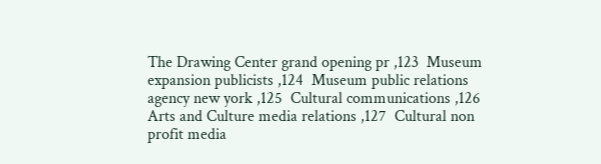The Drawing Center grand opening pr ,123  Museum expansion publicists ,124  Museum public relations agency new york ,125  Cultural communications ,126  Arts and Culture media relations ,127  Cultural non profit media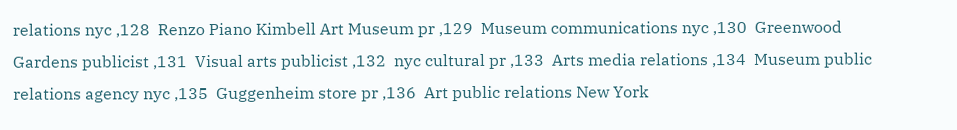relations nyc ,128  Renzo Piano Kimbell Art Museum pr ,129  Museum communications nyc ,130  Greenwood Gardens publicist ,131  Visual arts publicist ,132  nyc cultural pr ,133  Arts media relations ,134  Museum public relations agency nyc ,135  Guggenheim store pr ,136  Art public relations New York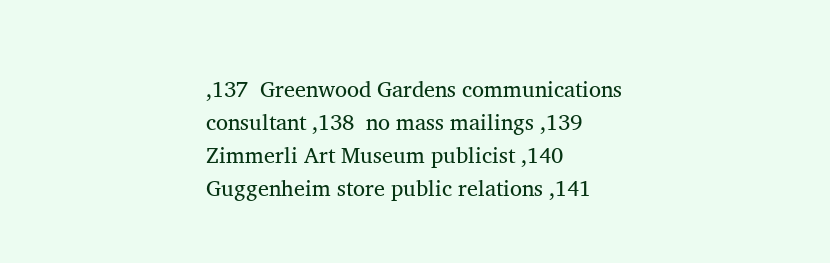,137  Greenwood Gardens communications consultant ,138  no mass mailings ,139  Zimmerli Art Museum publicist ,140  Guggenheim store public relations ,141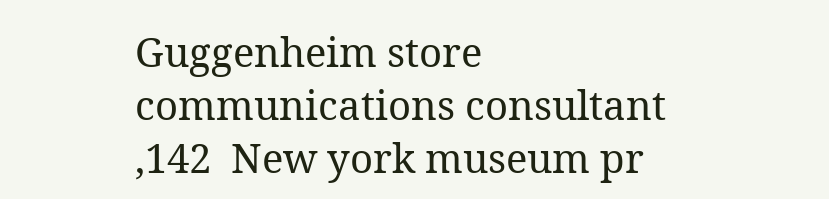Guggenheim store communications consultant ,142  New york museum pr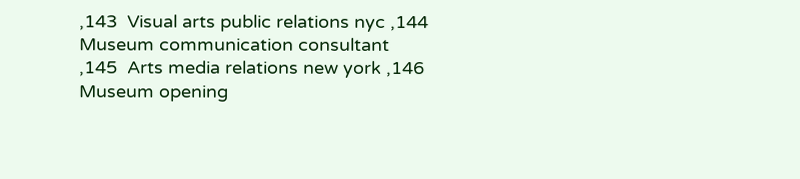,143  Visual arts public relations nyc ,144  Museum communication consultant ,145  Arts media relations new york ,146  Museum opening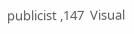publicist ,147  Visual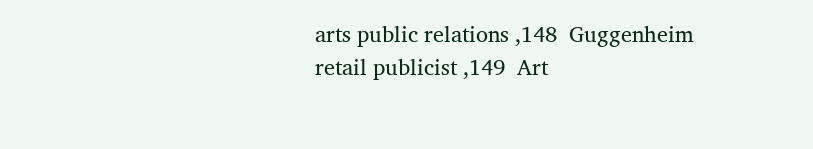arts public relations ,148  Guggenheim retail publicist ,149  Art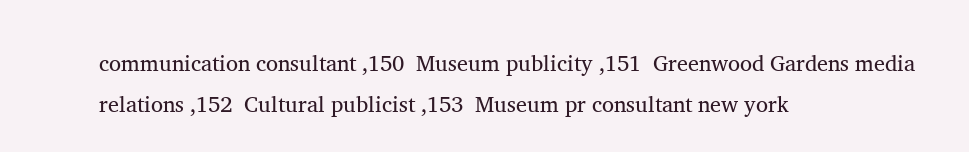communication consultant ,150  Museum publicity ,151  Greenwood Gardens media relations ,152  Cultural publicist ,153  Museum pr consultant new york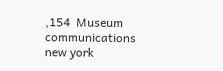,154  Museum communications new york